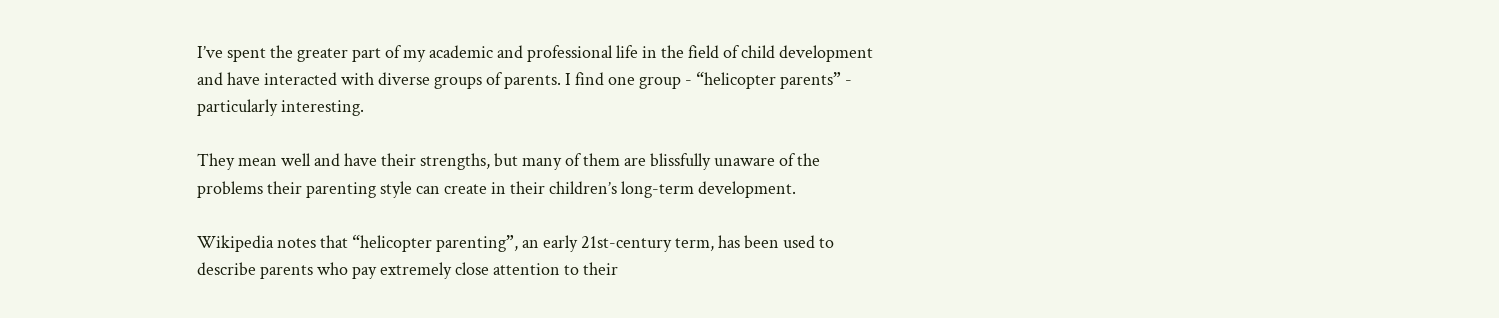I’ve spent the greater part of my academic and professional life in the field of child development and have interacted with diverse groups of parents. I find one group - “helicopter parents” - particularly interesting.

They mean well and have their strengths, but many of them are blissfully unaware of the problems their parenting style can create in their children’s long-term development.

Wikipedia notes that “helicopter parenting”, an early 21st-century term, has been used to describe parents who pay extremely close attention to their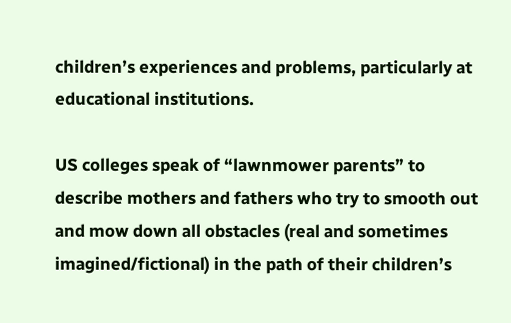children’s experiences and problems, particularly at educational institutions.

US colleges speak of “lawnmower parents” to describe mothers and fathers who try to smooth out and mow down all obstacles (real and sometimes imagined/fictional) in the path of their children’s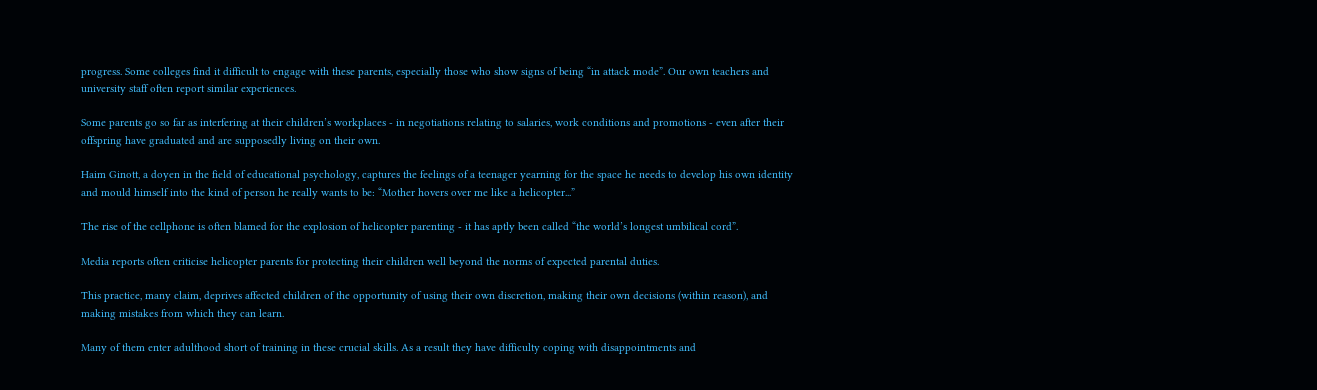progress. Some colleges find it difficult to engage with these parents, especially those who show signs of being “in attack mode”. Our own teachers and university staff often report similar experiences.

Some parents go so far as interfering at their children’s workplaces - in negotiations relating to salaries, work conditions and promotions - even after their offspring have graduated and are supposedly living on their own.

Haim Ginott, a doyen in the field of educational psychology, captures the feelings of a teenager yearning for the space he needs to develop his own identity and mould himself into the kind of person he really wants to be: “Mother hovers over me like a helicopter...”

The rise of the cellphone is often blamed for the explosion of helicopter parenting - it has aptly been called “the world’s longest umbilical cord”.

Media reports often criticise helicopter parents for protecting their children well beyond the norms of expected parental duties.

This practice, many claim, deprives affected children of the opportunity of using their own discretion, making their own decisions (within reason), and making mistakes from which they can learn.

Many of them enter adulthood short of training in these crucial skills. As a result they have difficulty coping with disappointments and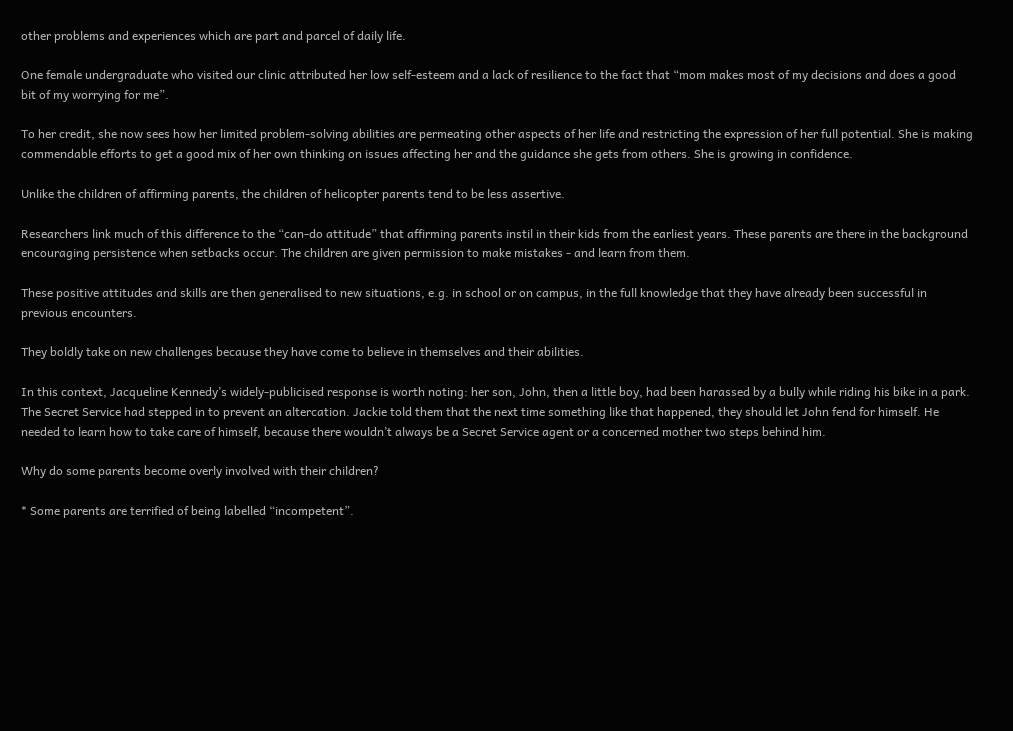other problems and experiences which are part and parcel of daily life.

One female undergraduate who visited our clinic attributed her low self-esteem and a lack of resilience to the fact that “mom makes most of my decisions and does a good bit of my worrying for me”.

To her credit, she now sees how her limited problem-solving abilities are permeating other aspects of her life and restricting the expression of her full potential. She is making commendable efforts to get a good mix of her own thinking on issues affecting her and the guidance she gets from others. She is growing in confidence.

Unlike the children of affirming parents, the children of helicopter parents tend to be less assertive.

Researchers link much of this difference to the “can-do attitude” that affirming parents instil in their kids from the earliest years. These parents are there in the background encouraging persistence when setbacks occur. The children are given permission to make mistakes - and learn from them.

These positive attitudes and skills are then generalised to new situations, e.g. in school or on campus, in the full knowledge that they have already been successful in previous encounters.

They boldly take on new challenges because they have come to believe in themselves and their abilities.

In this context, Jacqueline Kennedy’s widely-publicised response is worth noting: her son, John, then a little boy, had been harassed by a bully while riding his bike in a park. The Secret Service had stepped in to prevent an altercation. Jackie told them that the next time something like that happened, they should let John fend for himself. He needed to learn how to take care of himself, because there wouldn’t always be a Secret Service agent or a concerned mother two steps behind him.

Why do some parents become overly involved with their children?

* Some parents are terrified of being labelled “incompetent”.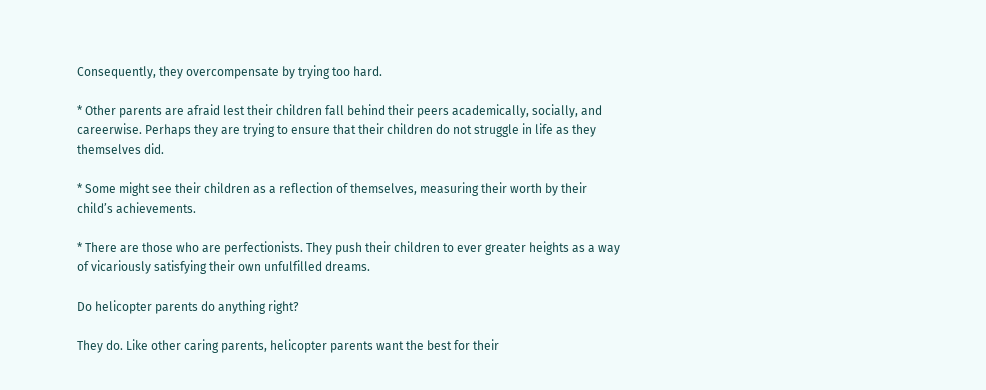Consequently, they overcompensate by trying too hard.

* Other parents are afraid lest their children fall behind their peers academically, socially, and careerwise. Perhaps they are trying to ensure that their children do not struggle in life as they themselves did.

* Some might see their children as a reflection of themselves, measuring their worth by their child’s achievements.

* There are those who are perfectionists. They push their children to ever greater heights as a way of vicariously satisfying their own unfulfilled dreams.

Do helicopter parents do anything right?

They do. Like other caring parents, helicopter parents want the best for their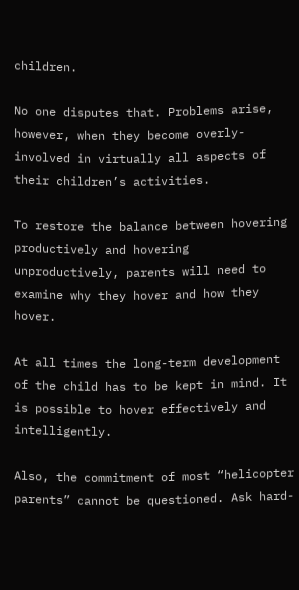children.

No one disputes that. Problems arise, however, when they become overly-involved in virtually all aspects of their children’s activities.

To restore the balance between hovering productively and hovering unproductively, parents will need to examine why they hover and how they hover.

At all times the long-term development of the child has to be kept in mind. It is possible to hover effectively and intelligently.

Also, the commitment of most “helicopter parents” cannot be questioned. Ask hard-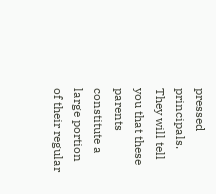pressed principals. They will tell you that these parents constitute a large portion of their regular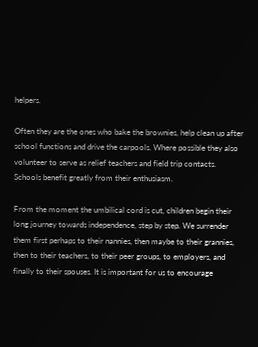helpers.

Often they are the ones who bake the brownies, help clean up after school functions and drive the carpools. Where possible they also volunteer to serve as relief teachers and field trip contacts. Schools benefit greatly from their enthusiasm.

From the moment the umbilical cord is cut, children begin their long journey towards independence, step by step. We surrender them first perhaps to their nannies, then maybe to their grannies, then to their teachers, to their peer groups, to employers, and finally to their spouses. It is important for us to encourage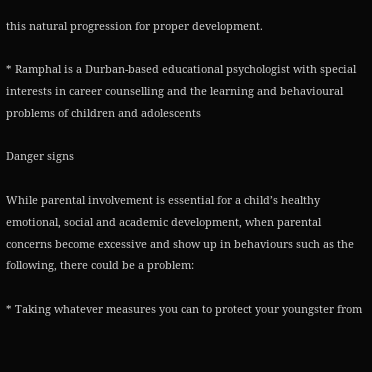this natural progression for proper development.

* Ramphal is a Durban-based educational psychologist with special interests in career counselling and the learning and behavioural problems of children and adolescents

Danger signs

While parental involvement is essential for a child’s healthy emotional, social and academic development, when parental concerns become excessive and show up in behaviours such as the following, there could be a problem:

* Taking whatever measures you can to protect your youngster from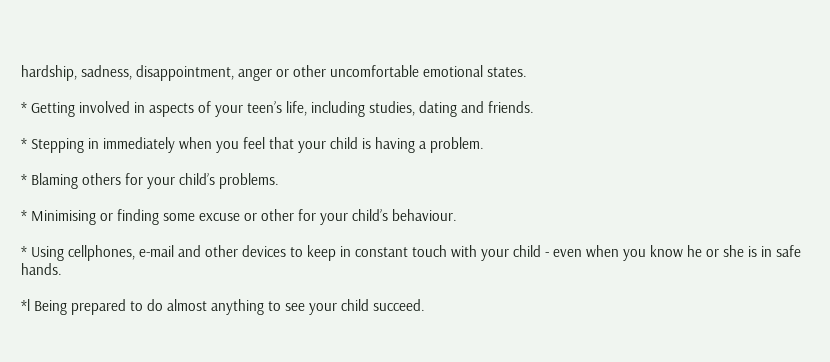hardship, sadness, disappointment, anger or other uncomfortable emotional states.

* Getting involved in aspects of your teen’s life, including studies, dating and friends.

* Stepping in immediately when you feel that your child is having a problem.

* Blaming others for your child’s problems.

* Minimising or finding some excuse or other for your child’s behaviour.

* Using cellphones, e-mail and other devices to keep in constant touch with your child - even when you know he or she is in safe hands.

*l Being prepared to do almost anything to see your child succeed.